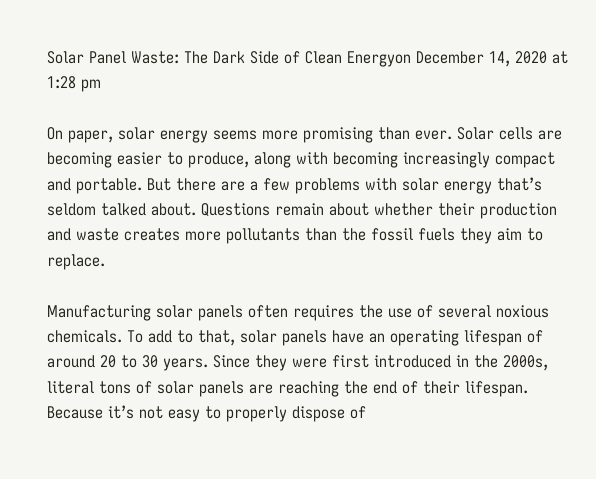Solar Panel Waste: The Dark Side of Clean Energyon December 14, 2020 at 1:28 pm

On paper, solar energy seems more promising than ever. Solar cells are becoming easier to produce, along with becoming increasingly compact and portable. But there are a few problems with solar energy that’s seldom talked about. Questions remain about whether their production and waste creates more pollutants than the fossil fuels they aim to replace.

Manufacturing solar panels often requires the use of several noxious chemicals. To add to that, solar panels have an operating lifespan of around 20 to 30 years. Since they were first introduced in the 2000s, literal tons of solar panels are reaching the end of their lifespan. Because it’s not easy to properly dispose of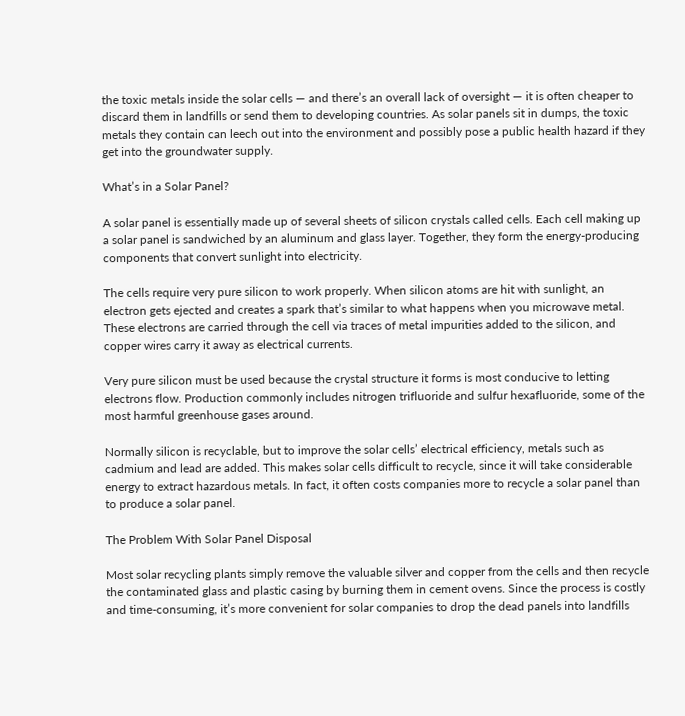the toxic metals inside the solar cells — and there’s an overall lack of oversight — it is often cheaper to discard them in landfills or send them to developing countries. As solar panels sit in dumps, the toxic metals they contain can leech out into the environment and possibly pose a public health hazard if they get into the groundwater supply.

What’s in a Solar Panel?

A solar panel is essentially made up of several sheets of silicon crystals called cells. Each cell making up a solar panel is sandwiched by an aluminum and glass layer. Together, they form the energy-producing components that convert sunlight into electricity.

The cells require very pure silicon to work properly. When silicon atoms are hit with sunlight, an electron gets ejected and creates a spark that’s similar to what happens when you microwave metal. These electrons are carried through the cell via traces of metal impurities added to the silicon, and copper wires carry it away as electrical currents.

Very pure silicon must be used because the crystal structure it forms is most conducive to letting electrons flow. Production commonly includes nitrogen trifluoride and sulfur hexafluoride, some of the most harmful greenhouse gases around.

Normally silicon is recyclable, but to improve the solar cells’ electrical efficiency, metals such as cadmium and lead are added. This makes solar cells difficult to recycle, since it will take considerable energy to extract hazardous metals. In fact, it often costs companies more to recycle a solar panel than to produce a solar panel.

The Problem With Solar Panel Disposal

Most solar recycling plants simply remove the valuable silver and copper from the cells and then recycle the contaminated glass and plastic casing by burning them in cement ovens. Since the process is costly and time-consuming, it’s more convenient for solar companies to drop the dead panels into landfills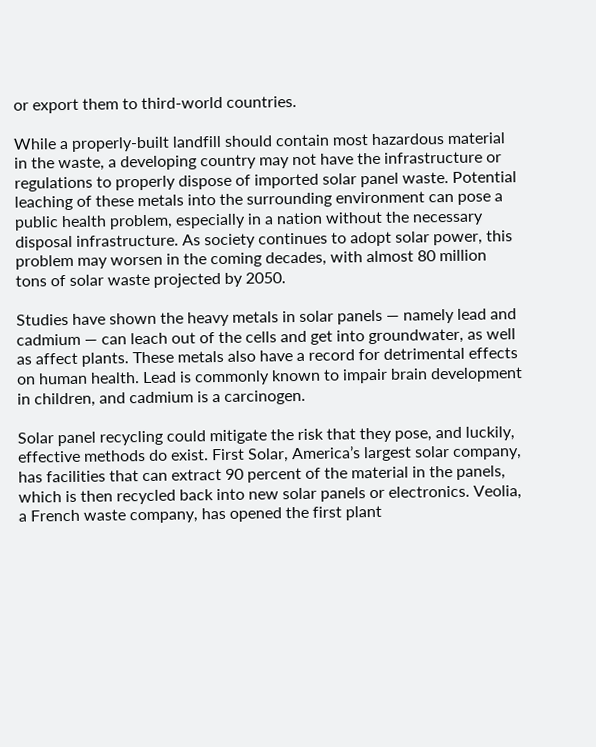or export them to third-world countries.

While a properly-built landfill should contain most hazardous material in the waste, a developing country may not have the infrastructure or regulations to properly dispose of imported solar panel waste. Potential leaching of these metals into the surrounding environment can pose a public health problem, especially in a nation without the necessary disposal infrastructure. As society continues to adopt solar power, this problem may worsen in the coming decades, with almost 80 million tons of solar waste projected by 2050.

Studies have shown the heavy metals in solar panels — namely lead and cadmium — can leach out of the cells and get into groundwater, as well as affect plants. These metals also have a record for detrimental effects on human health. Lead is commonly known to impair brain development in children, and cadmium is a carcinogen.

Solar panel recycling could mitigate the risk that they pose, and luckily, effective methods do exist. First Solar, America’s largest solar company, has facilities that can extract 90 percent of the material in the panels, which is then recycled back into new solar panels or electronics. Veolia, a French waste company, has opened the first plant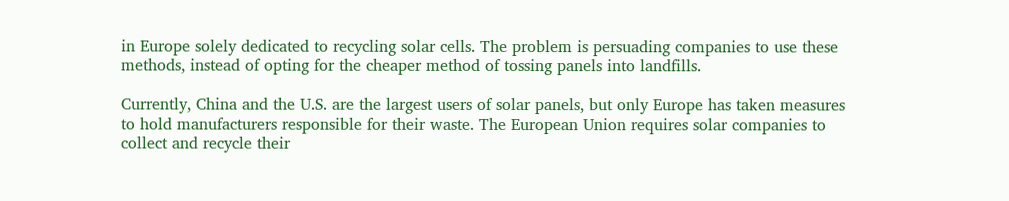in Europe solely dedicated to recycling solar cells. The problem is persuading companies to use these methods, instead of opting for the cheaper method of tossing panels into landfills.

Currently, China and the U.S. are the largest users of solar panels, but only Europe has taken measures to hold manufacturers responsible for their waste. The European Union requires solar companies to collect and recycle their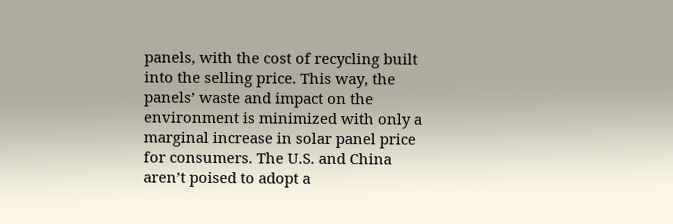panels, with the cost of recycling built into the selling price. This way, the panels’ waste and impact on the environment is minimized with only a marginal increase in solar panel price for consumers. The U.S. and China aren’t poised to adopt a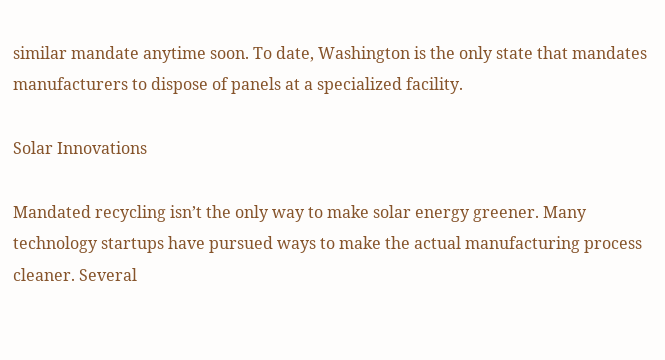similar mandate anytime soon. To date, Washington is the only state that mandates manufacturers to dispose of panels at a specialized facility.

Solar Innovations

Mandated recycling isn’t the only way to make solar energy greener. Many technology startups have pursued ways to make the actual manufacturing process cleaner. Several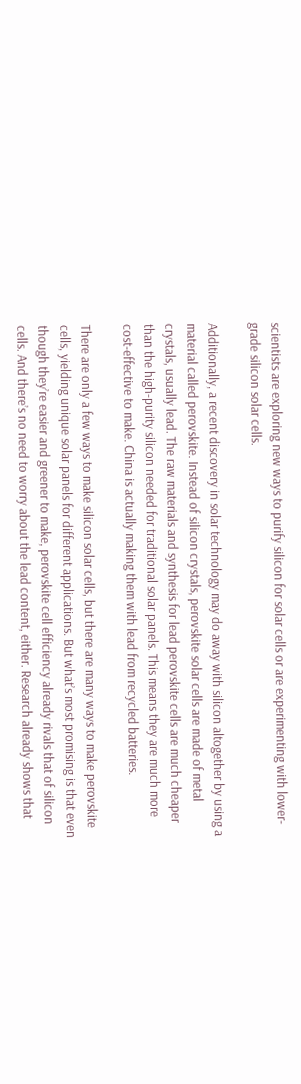scientists are exploring new ways to purify silicon for solar cells or are experimenting with lower-grade silicon solar cells.

Additionally, a recent discovery in solar technology may do away with silicon altogether by using a material called perovskite. Instead of silicon crystals, perovskite solar cells are made of metal crystals, usually lead. The raw materials and synthesis for lead perovskite cells are much cheaper than the high-purity silicon needed for traditional solar panels. This means they are much more cost-effective to make. China is actually making them with lead from recycled batteries.

There are only a few ways to make silicon solar cells, but there are many ways to make perovskite cells, yielding unique solar panels for different applications. But what’s most promising is that even though they’re easier and greener to make, perovskite cell efficiency already rivals that of silicon cells. And there’s no need to worry about the lead content, either. Research already shows that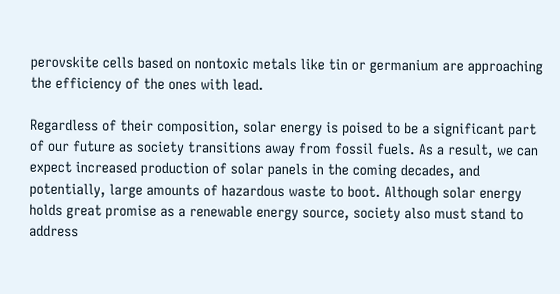perovskite cells based on nontoxic metals like tin or germanium are approaching the efficiency of the ones with lead.

Regardless of their composition, solar energy is poised to be a significant part of our future as society transitions away from fossil fuels. As a result, we can expect increased production of solar panels in the coming decades, and potentially, large amounts of hazardous waste to boot. Although solar energy holds great promise as a renewable energy source, society also must stand to address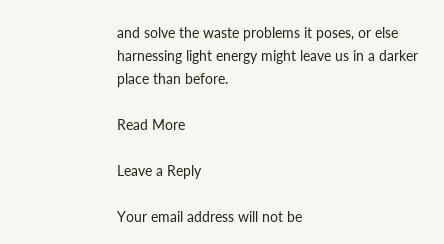and solve the waste problems it poses, or else harnessing light energy might leave us in a darker place than before.

Read More

Leave a Reply

Your email address will not be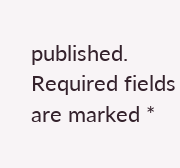published. Required fields are marked *